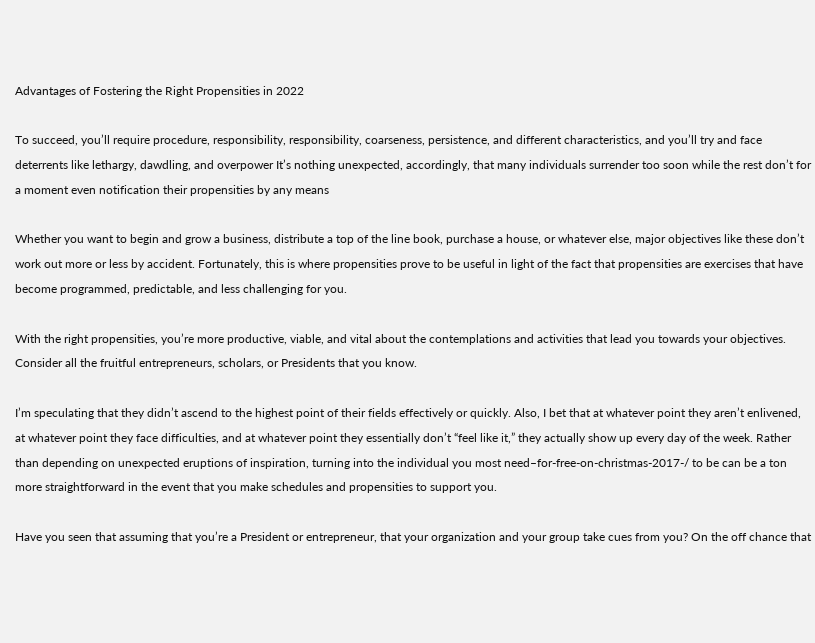Advantages of Fostering the Right Propensities in 2022

To succeed, you’ll require procedure, responsibility, responsibility, coarseness, persistence, and different characteristics, and you’ll try and face deterrents like lethargy, dawdling, and overpower It’s nothing unexpected, accordingly, that many individuals surrender too soon while the rest don’t for a moment even notification their propensities by any means

Whether you want to begin and grow a business, distribute a top of the line book, purchase a house, or whatever else, major objectives like these don’t work out more or less by accident. Fortunately, this is where propensities prove to be useful in light of the fact that propensities are exercises that have become programmed, predictable, and less challenging for you.

With the right propensities, you’re more productive, viable, and vital about the contemplations and activities that lead you towards your objectives. Consider all the fruitful entrepreneurs, scholars, or Presidents that you know.

I’m speculating that they didn’t ascend to the highest point of their fields effectively or quickly. Also, I bet that at whatever point they aren’t enlivened, at whatever point they face difficulties, and at whatever point they essentially don’t “feel like it,” they actually show up every day of the week. Rather than depending on unexpected eruptions of inspiration, turning into the individual you most need–for-free-on-christmas-2017-/ to be can be a ton more straightforward in the event that you make schedules and propensities to support you.

Have you seen that assuming that you’re a President or entrepreneur, that your organization and your group take cues from you? On the off chance that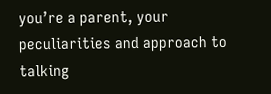you’re a parent, your peculiarities and approach to talking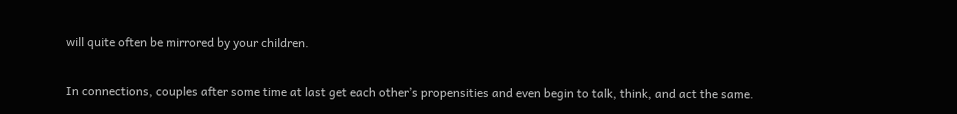will quite often be mirrored by your children.

In connections, couples after some time at last get each other’s propensities and even begin to talk, think, and act the same.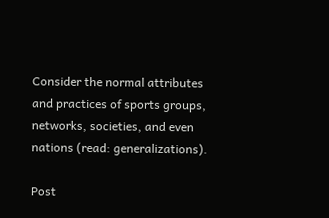Consider the normal attributes and practices of sports groups, networks, societies, and even nations (read: generalizations).

Post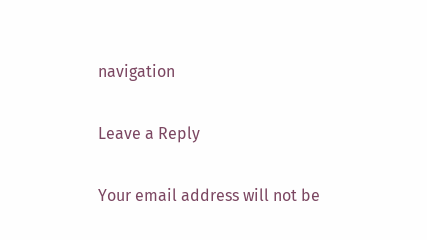navigation

Leave a Reply

Your email address will not be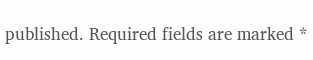published. Required fields are marked *